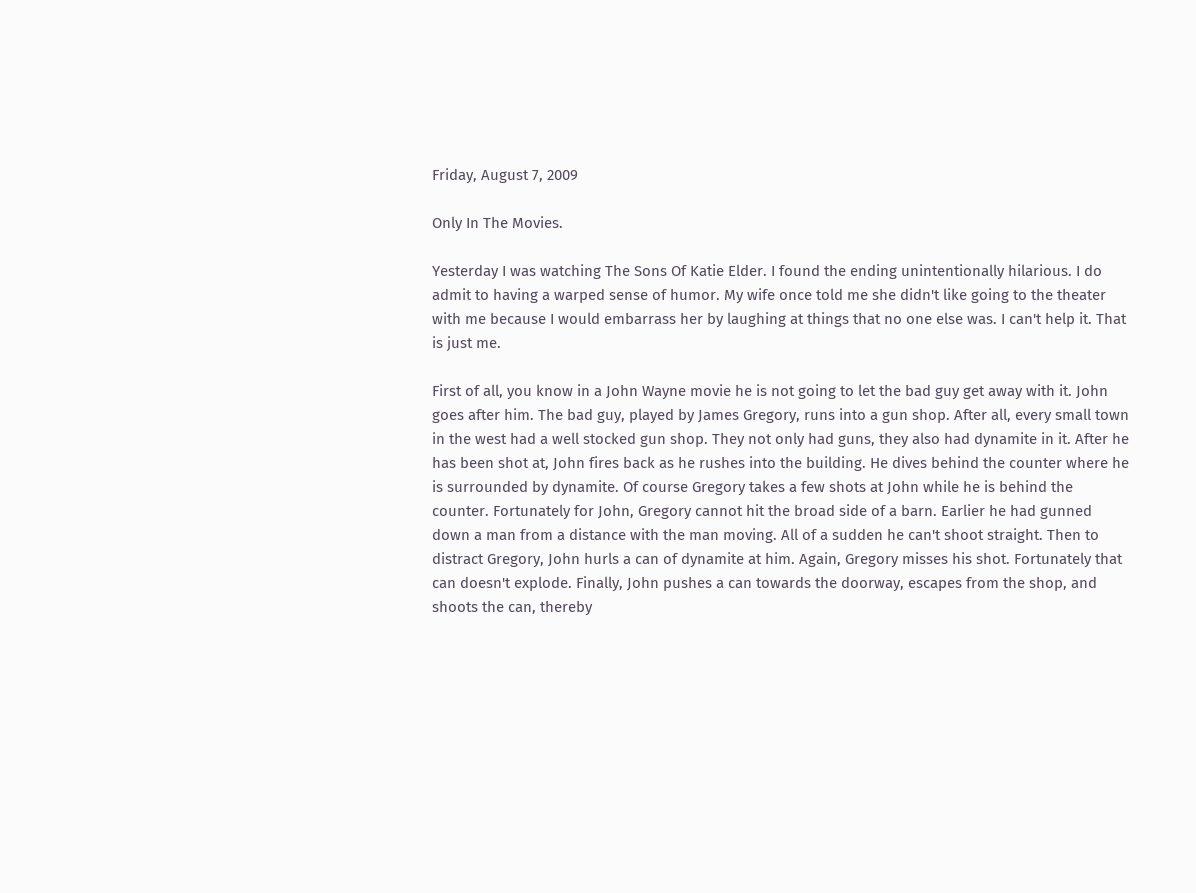Friday, August 7, 2009

Only In The Movies.

Yesterday I was watching The Sons Of Katie Elder. I found the ending unintentionally hilarious. I do admit to having a warped sense of humor. My wife once told me she didn't like going to the theater with me because I would embarrass her by laughing at things that no one else was. I can't help it. That is just me.

First of all, you know in a John Wayne movie he is not going to let the bad guy get away with it. John goes after him. The bad guy, played by James Gregory, runs into a gun shop. After all, every small town in the west had a well stocked gun shop. They not only had guns, they also had dynamite in it. After he has been shot at, John fires back as he rushes into the building. He dives behind the counter where he is surrounded by dynamite. Of course Gregory takes a few shots at John while he is behind the counter. Fortunately for John, Gregory cannot hit the broad side of a barn. Earlier he had gunned down a man from a distance with the man moving. All of a sudden he can't shoot straight. Then to distract Gregory, John hurls a can of dynamite at him. Again, Gregory misses his shot. Fortunately that can doesn't explode. Finally, John pushes a can towards the doorway, escapes from the shop, and shoots the can, thereby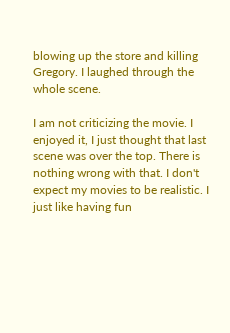blowing up the store and killing Gregory. I laughed through the whole scene.

I am not criticizing the movie. I enjoyed it, I just thought that last scene was over the top. There is nothing wrong with that. I don't expect my movies to be realistic. I just like having fun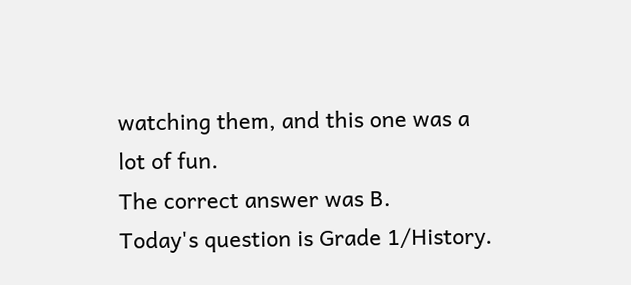watching them, and this one was a lot of fun.
The correct answer was B.
Today's question is Grade 1/History.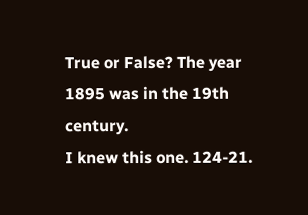True or False? The year 1895 was in the 19th century.
I knew this one. 124-21.